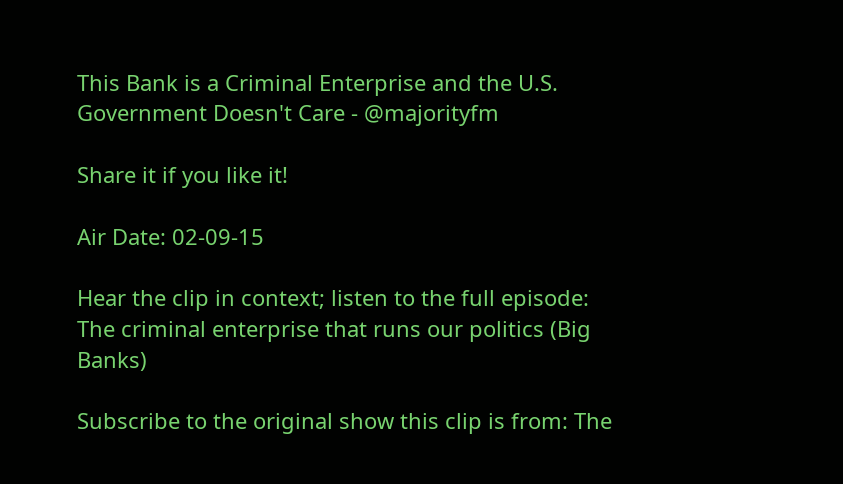This Bank is a Criminal Enterprise and the U.S. Government Doesn't Care - @majorityfm

Share it if you like it!

Air Date: 02-09-15

Hear the clip in context; listen to the full episode: The criminal enterprise that runs our politics (Big Banks)

Subscribe to the original show this clip is from: The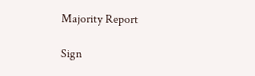Majority Report

Sign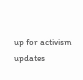up for activism updates